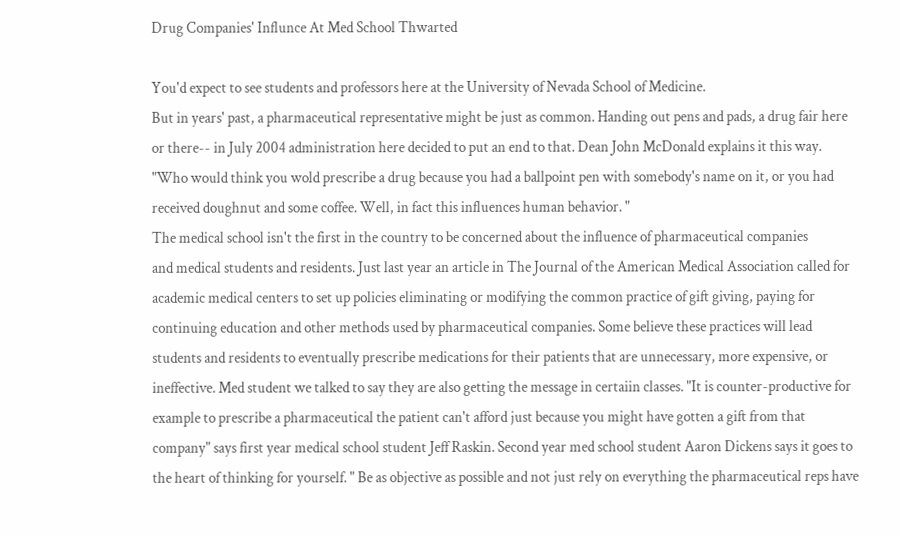Drug Companies' Influnce At Med School Thwarted

You'd expect to see students and professors here at the University of Nevada School of Medicine.
But in years' past, a pharmaceutical representative might be just as common. Handing out pens and pads, a drug fair here or there-- in July 2004 administration here decided to put an end to that. Dean John McDonald explains it this way. "Who would think you wold prescribe a drug because you had a ballpoint pen with somebody's name on it, or you had received doughnut and some coffee. Well, in fact this influences human behavior. "
The medical school isn't the first in the country to be concerned about the influence of pharmaceutical companies
and medical students and residents. Just last year an article in The Journal of the American Medical Association called for academic medical centers to set up policies eliminating or modifying the common practice of gift giving, paying for continuing education and other methods used by pharmaceutical companies. Some believe these practices will lead students and residents to eventually prescribe medications for their patients that are unnecessary, more expensive, or ineffective. Med student we talked to say they are also getting the message in certaiin classes. "It is counter-productive for example to prescribe a pharmaceutical the patient can't afford just because you might have gotten a gift from that company" says first year medical school student Jeff Raskin. Second year med school student Aaron Dickens says it goes to the heart of thinking for yourself. " Be as objective as possible and not just rely on everything the pharmaceutical reps have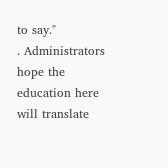to say."
. Administrators hope the education here will translate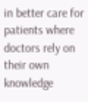in better care for patients where doctors rely on their own knowledge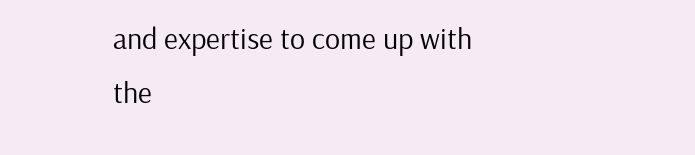and expertise to come up with the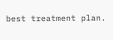best treatment plan.